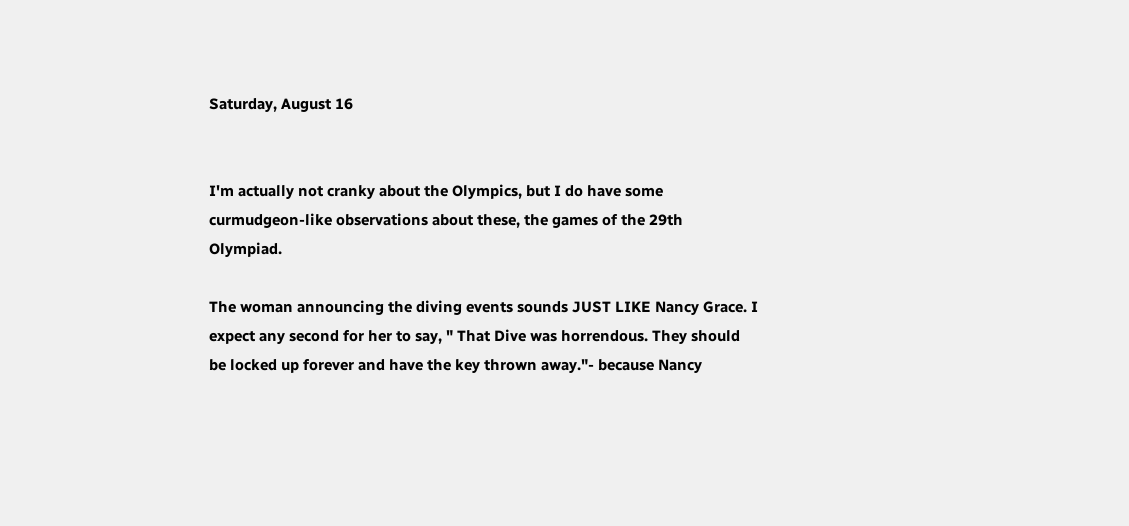Saturday, August 16


I'm actually not cranky about the Olympics, but I do have some curmudgeon-like observations about these, the games of the 29th Olympiad.

The woman announcing the diving events sounds JUST LIKE Nancy Grace. I expect any second for her to say, " That Dive was horrendous. They should be locked up forever and have the key thrown away."- because Nancy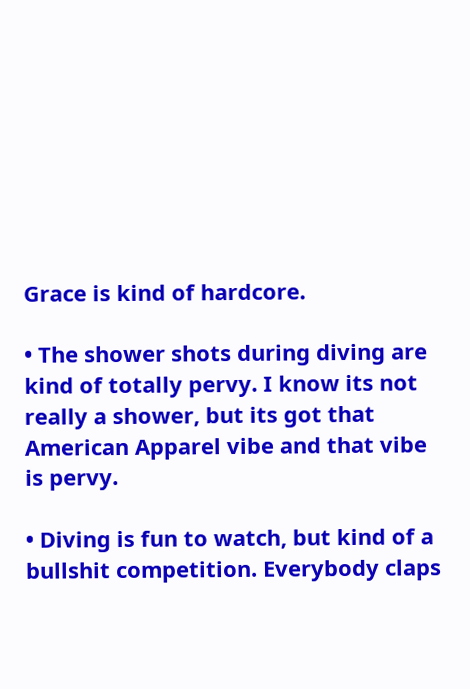Grace is kind of hardcore.

• The shower shots during diving are kind of totally pervy. I know its not really a shower, but its got that American Apparel vibe and that vibe is pervy.

• Diving is fun to watch, but kind of a bullshit competition. Everybody claps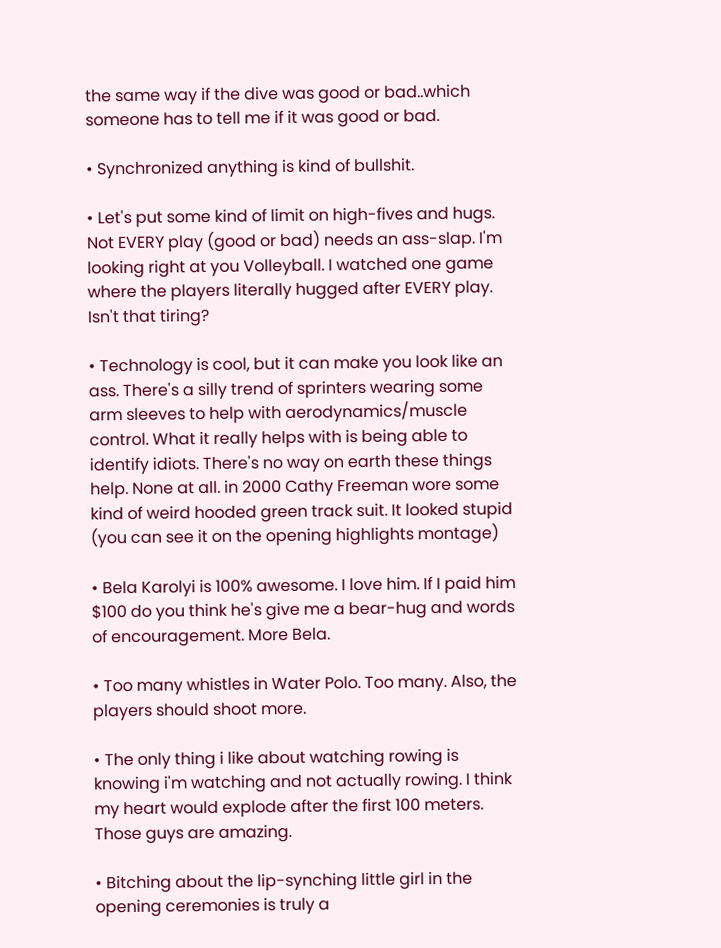the same way if the dive was good or bad..which someone has to tell me if it was good or bad.

• Synchronized anything is kind of bullshit.

• Let's put some kind of limit on high-fives and hugs. Not EVERY play (good or bad) needs an ass-slap. I'm looking right at you Volleyball. I watched one game where the players literally hugged after EVERY play. Isn't that tiring?

• Technology is cool, but it can make you look like an ass. There's a silly trend of sprinters wearing some arm sleeves to help with aerodynamics/muscle control. What it really helps with is being able to identify idiots. There's no way on earth these things help. None at all. in 2000 Cathy Freeman wore some kind of weird hooded green track suit. It looked stupid (you can see it on the opening highlights montage)

• Bela Karolyi is 100% awesome. I love him. If I paid him $100 do you think he's give me a bear-hug and words of encouragement. More Bela.

• Too many whistles in Water Polo. Too many. Also, the players should shoot more.

• The only thing i like about watching rowing is knowing i'm watching and not actually rowing. I think my heart would explode after the first 100 meters. Those guys are amazing.

• Bitching about the lip-synching little girl in the opening ceremonies is truly a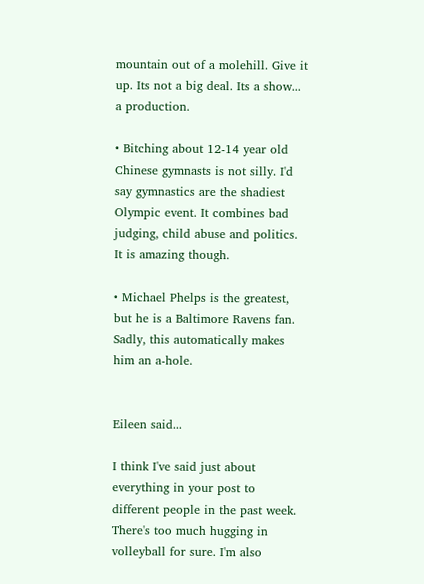mountain out of a molehill. Give it up. Its not a big deal. Its a show... a production.

• Bitching about 12-14 year old Chinese gymnasts is not silly. I'd say gymnastics are the shadiest Olympic event. It combines bad judging, child abuse and politics. It is amazing though.

• Michael Phelps is the greatest, but he is a Baltimore Ravens fan. Sadly, this automatically makes him an a-hole.


Eileen said...

I think I've said just about everything in your post to different people in the past week. There's too much hugging in volleyball for sure. I'm also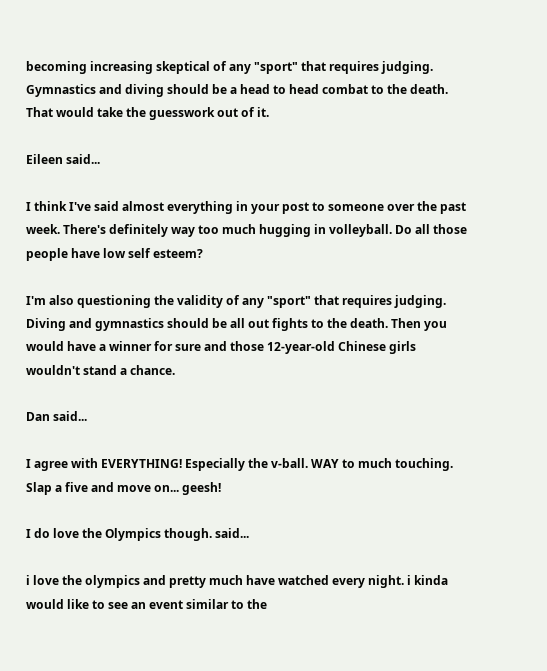becoming increasing skeptical of any "sport" that requires judging. Gymnastics and diving should be a head to head combat to the death. That would take the guesswork out of it.

Eileen said...

I think I've said almost everything in your post to someone over the past week. There's definitely way too much hugging in volleyball. Do all those people have low self esteem?

I'm also questioning the validity of any "sport" that requires judging. Diving and gymnastics should be all out fights to the death. Then you would have a winner for sure and those 12-year-old Chinese girls wouldn't stand a chance.

Dan said...

I agree with EVERYTHING! Especially the v-ball. WAY to much touching. Slap a five and move on... geesh!

I do love the Olympics though. said...

i love the olympics and pretty much have watched every night. i kinda would like to see an event similar to the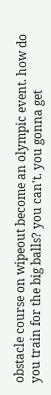obstacle course on wipeout become an olympic event. how do you train for the big balls? you can't. you gonna get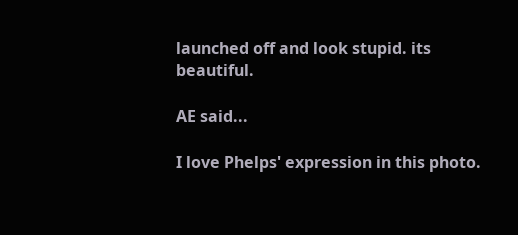launched off and look stupid. its beautiful.

AE said...

I love Phelps' expression in this photo.